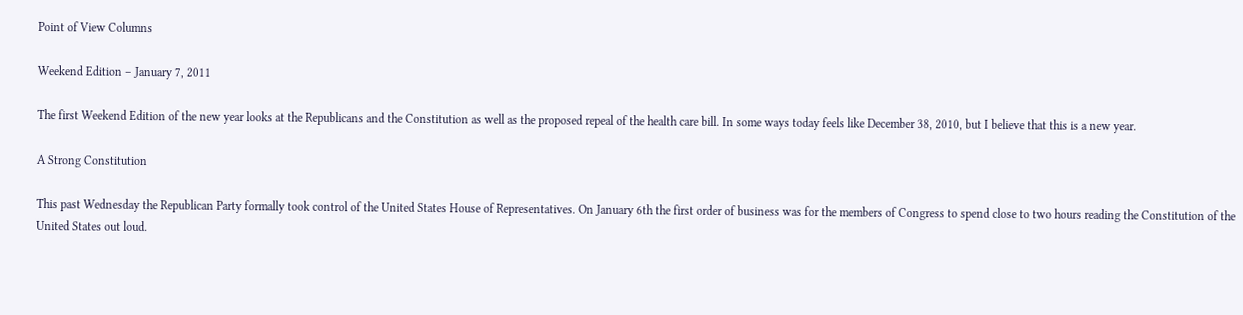Point of View Columns

Weekend Edition – January 7, 2011

The first Weekend Edition of the new year looks at the Republicans and the Constitution as well as the proposed repeal of the health care bill. In some ways today feels like December 38, 2010, but I believe that this is a new year.

A Strong Constitution

This past Wednesday the Republican Party formally took control of the United States House of Representatives. On January 6th the first order of business was for the members of Congress to spend close to two hours reading the Constitution of the United States out loud.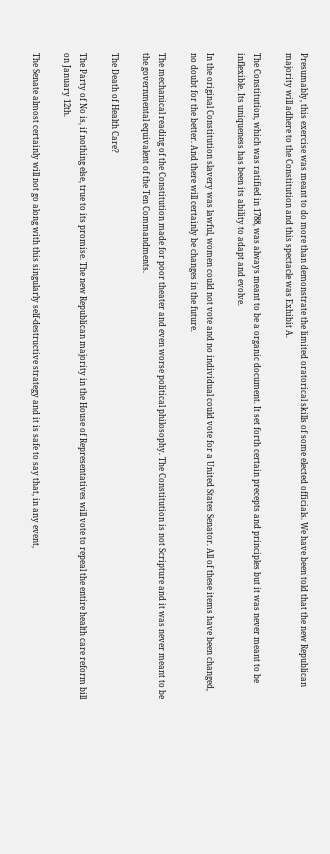Presumably, this exercise was meant to do more than demonstrate the limited oratorical skills of some elected officials. We have been told that the new Republican majority will adhere to the Constitution and this spectacle was Exhibit A.

The Constitution, which was ratified in 1788, was always meant to be a organic document. It set forth certain precepts and principles but it was never meant to be inflexible. Its uniqueness has been its ability to adapt and evolve.

In the original Constitution slavery was lawful, women could not vote and no individual could vote for a United States Senator. All of these items have been changed, no doubt for the better. And there will certainly be changes in the future.

The mechanical reading of the Constitution made for poor theater and even worse political philosophy. The Constitution is not Scripture and it was never meant to be the governmental equivalent of the Ten Commandments.

The Death of Health Care?

The Party of No is, if nothing else, true to its promise. The new Republican majority in the House of Representatives will vote to repeal the entire health care reform bill on January 12th.

The Senate almost certainly will not go along with this singularly self-destructive strategy and it is safe to say that, in any event,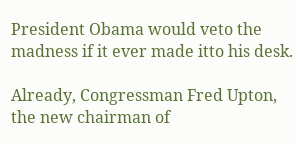President Obama would veto the madness if it ever made itto his desk.

Already, Congressman Fred Upton, the new chairman of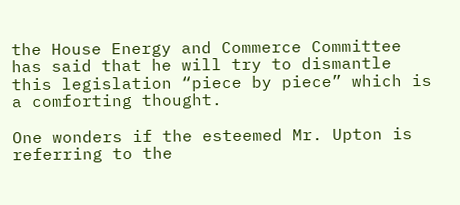the House Energy and Commerce Committee has said that he will try to dismantle this legislation “piece by piece” which is a comforting thought.

One wonders if the esteemed Mr. Upton is referring to the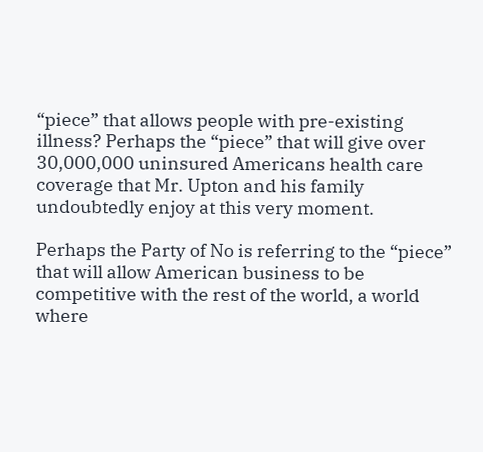“piece” that allows people with pre-existing illness? Perhaps the “piece” that will give over 30,000,000 uninsured Americans health care coverage that Mr. Upton and his family undoubtedly enjoy at this very moment.

Perhaps the Party of No is referring to the “piece” that will allow American business to be competitive with the rest of the world, a world where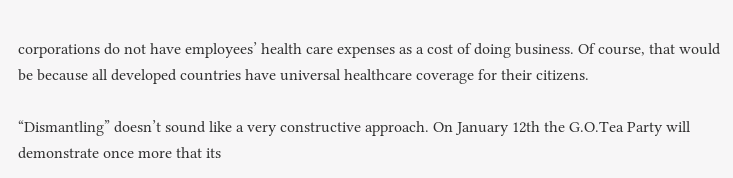corporations do not have employees’ health care expenses as a cost of doing business. Of course, that would be because all developed countries have universal healthcare coverage for their citizens.

“Dismantling” doesn’t sound like a very constructive approach. On January 12th the G.O.Tea Party will demonstrate once more that its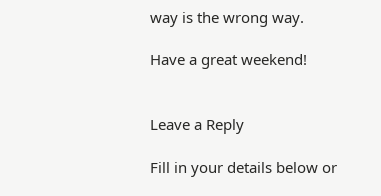way is the wrong way.

Have a great weekend!


Leave a Reply

Fill in your details below or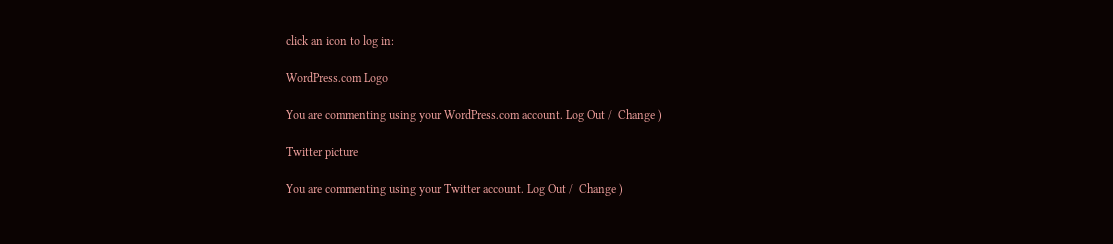click an icon to log in:

WordPress.com Logo

You are commenting using your WordPress.com account. Log Out /  Change )

Twitter picture

You are commenting using your Twitter account. Log Out /  Change )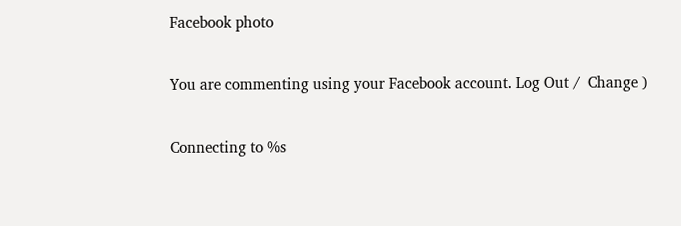Facebook photo

You are commenting using your Facebook account. Log Out /  Change )

Connecting to %s